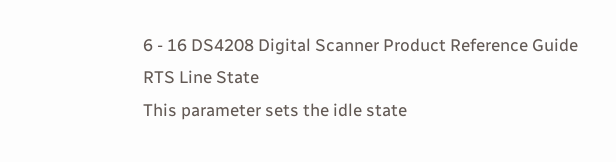6 - 16 DS4208 Digital Scanner Product Reference Guide
RTS Line State
This parameter sets the idle state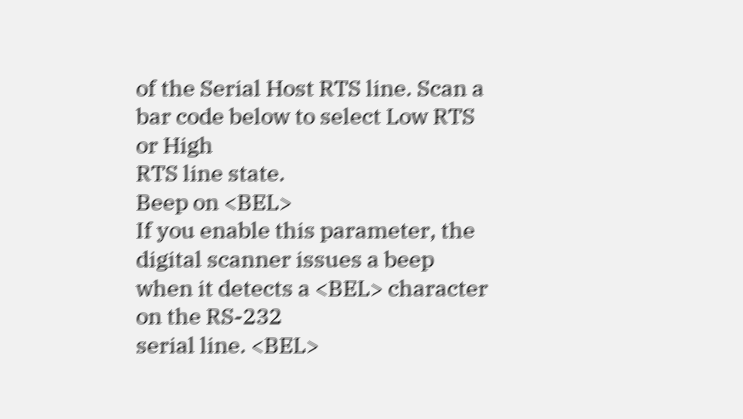of the Serial Host RTS line. Scan a bar code below to select Low RTS or High
RTS line state.
Beep on <BEL>
If you enable this parameter, the digital scanner issues a beep when it detects a <BEL> character on the RS-232
serial line. <BEL>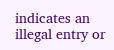indicates an illegal entry or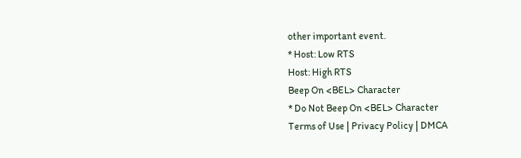other important event.
* Host: Low RTS
Host: High RTS
Beep On <BEL> Character
* Do Not Beep On <BEL> Character
Terms of Use | Privacy Policy | DMCA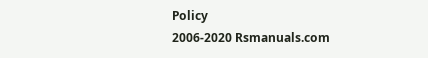Policy
2006-2020 Rsmanuals.com